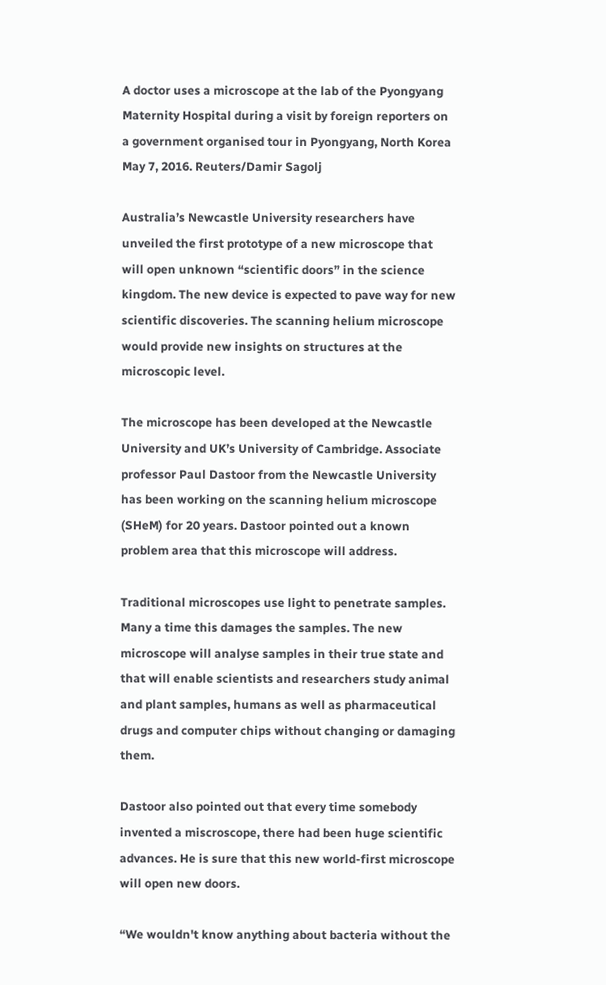A doctor uses a microscope at the lab of the Pyongyang Maternity Hospital during a visit by foreign reporters on a government organised tour in Pyongyang, North Korea May 7, 2016. Reuters/Damir Sagolj

Australia’s Newcastle University researchers have unveiled the first prototype of a new microscope that will open unknown “scientific doors” in the science kingdom. The new device is expected to pave way for new scientific discoveries. The scanning helium microscope would provide new insights on structures at the microscopic level.

The microscope has been developed at the Newcastle University and UK’s University of Cambridge. Associate professor Paul Dastoor from the Newcastle University has been working on the scanning helium microscope (SHeM) for 20 years. Dastoor pointed out a known problem area that this microscope will address.

Traditional microscopes use light to penetrate samples. Many a time this damages the samples. The new microscope will analyse samples in their true state and that will enable scientists and researchers study animal and plant samples, humans as well as pharmaceutical drugs and computer chips without changing or damaging them.

Dastoor also pointed out that every time somebody invented a miscroscope, there had been huge scientific advances. He is sure that this new world-first microscope will open new doors.

“We wouldn't know anything about bacteria without the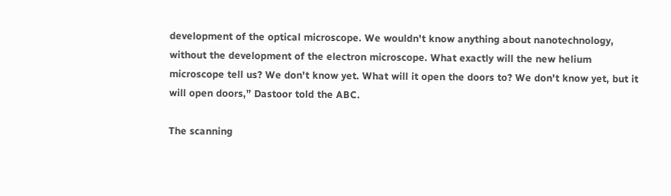development of the optical microscope. We wouldn't know anything about nanotechnology, without the development of the electron microscope. What exactly will the new helium microscope tell us? We don't know yet. What will it open the doors to? We don't know yet, but it will open doors,” Dastoor told the ABC.

The scanning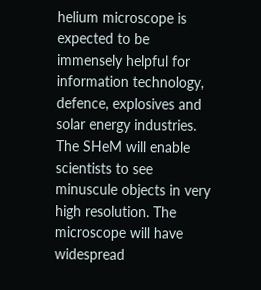helium microscope is expected to be immensely helpful for information technology, defence, explosives and solar energy industries. The SHeM will enable scientists to see minuscule objects in very high resolution. The microscope will have widespread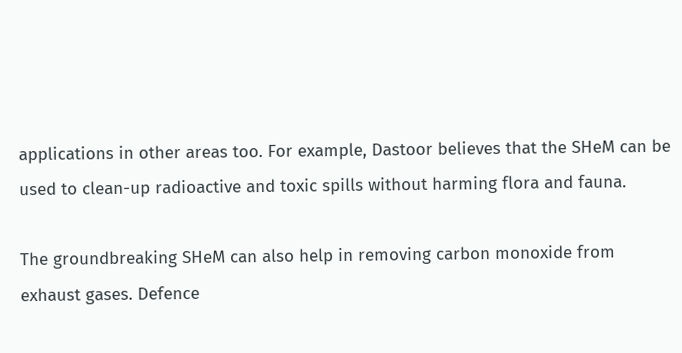applications in other areas too. For example, Dastoor believes that the SHeM can be used to clean-up radioactive and toxic spills without harming flora and fauna.

The groundbreaking SHeM can also help in removing carbon monoxide from exhaust gases. Defence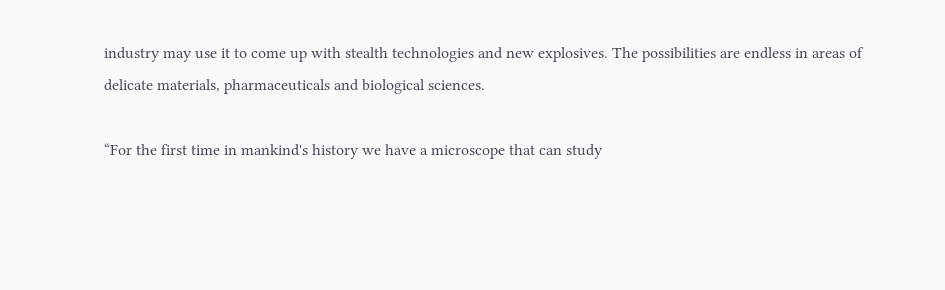industry may use it to come up with stealth technologies and new explosives. The possibilities are endless in areas of delicate materials, pharmaceuticals and biological sciences.

“For the first time in mankind's history we have a microscope that can study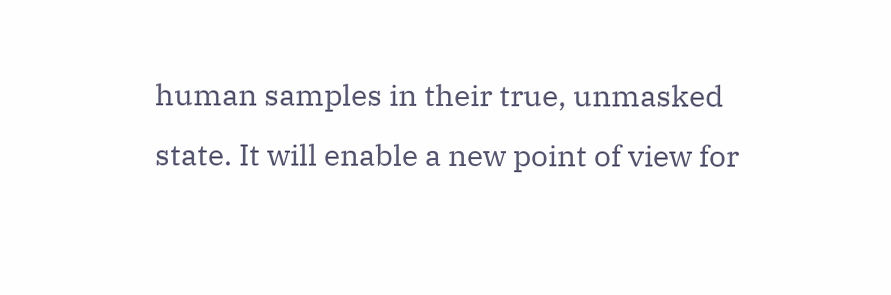human samples in their true, unmasked state. It will enable a new point of view for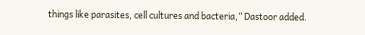things like parasites, cell cultures and bacteria,” Dastoor added.